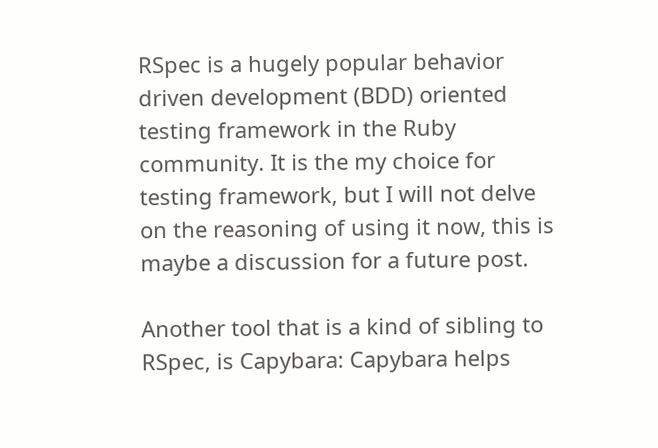RSpec is a hugely popular behavior driven development (BDD) oriented testing framework in the Ruby community. It is the my choice for testing framework, but I will not delve on the reasoning of using it now, this is maybe a discussion for a future post.

Another tool that is a kind of sibling to RSpec, is Capybara: Capybara helps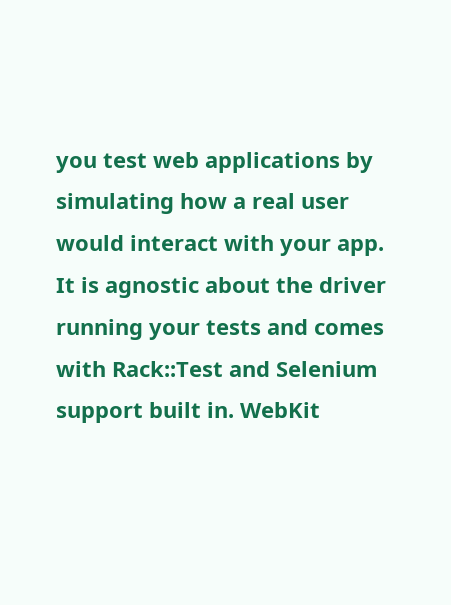you test web applications by simulating how a real user would interact with your app. It is agnostic about the driver running your tests and comes with Rack::Test and Selenium support built in. WebKit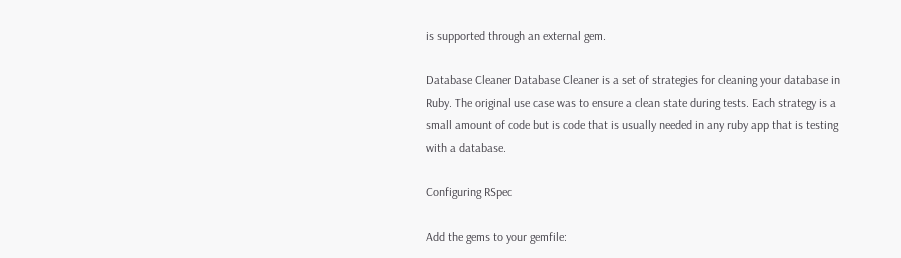is supported through an external gem.

Database Cleaner Database Cleaner is a set of strategies for cleaning your database in Ruby. The original use case was to ensure a clean state during tests. Each strategy is a small amount of code but is code that is usually needed in any ruby app that is testing with a database.

Configuring RSpec

Add the gems to your gemfile: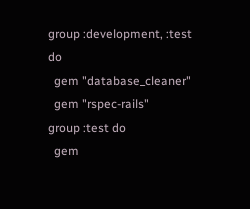group :development, :test do
  gem "database_cleaner"
  gem "rspec-rails"
group :test do
  gem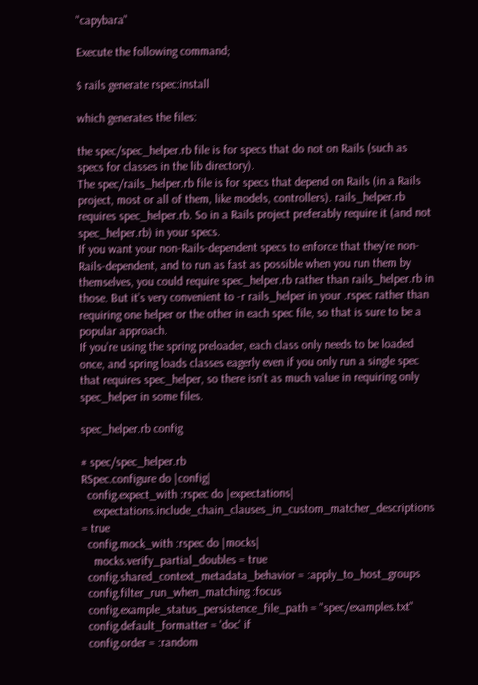"capybara"

Execute the following command;

$ rails generate rspec:install

which generates the files:

the spec/spec_helper.rb file is for specs that do not on Rails (such as specs for classes in the lib directory).
The spec/rails_helper.rb file is for specs that depend on Rails (in a Rails project, most or all of them, like models, controllers). rails_helper.rb requires spec_helper.rb. So in a Rails project preferably require it (and not spec_helper.rb) in your specs.
If you want your non-Rails-dependent specs to enforce that they’re non-Rails-dependent, and to run as fast as possible when you run them by themselves, you could require spec_helper.rb rather than rails_helper.rb in those. But it’s very convenient to -r rails_helper in your .rspec rather than requiring one helper or the other in each spec file, so that is sure to be a popular approach.
If you’re using the spring preloader, each class only needs to be loaded once, and spring loads classes eagerly even if you only run a single spec that requires spec_helper, so there isn’t as much value in requiring only spec_helper in some files.

spec_helper.rb config

# spec/spec_helper.rb
RSpec.configure do |config|
  config.expect_with :rspec do |expectations|
    expectations.include_chain_clauses_in_custom_matcher_descriptions = true
  config.mock_with :rspec do |mocks|
    mocks.verify_partial_doubles = true
  config.shared_context_metadata_behavior = :apply_to_host_groups
  config.filter_run_when_matching :focus
  config.example_status_persistence_file_path = "spec/examples.txt"
  config.default_formatter = 'doc' if
  config.order = :random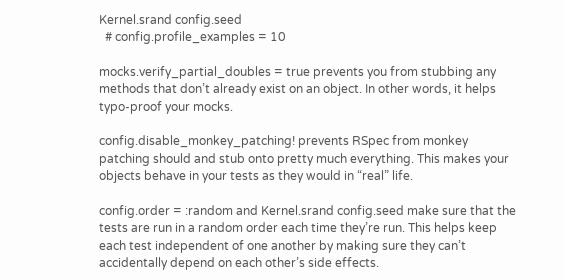Kernel.srand config.seed
  # config.profile_examples = 10

mocks.verify_partial_doubles = true prevents you from stubbing any methods that don’t already exist on an object. In other words, it helps typo-proof your mocks.

config.disable_monkey_patching! prevents RSpec from monkey patching should and stub onto pretty much everything. This makes your objects behave in your tests as they would in “real” life.

config.order = :random and Kernel.srand config.seed make sure that the tests are run in a random order each time they’re run. This helps keep each test independent of one another by making sure they can’t accidentally depend on each other’s side effects.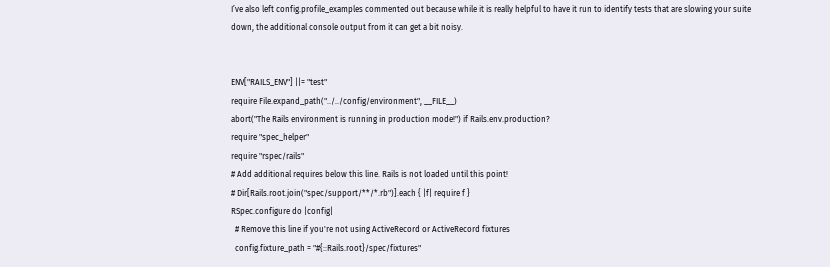I’ve also left config.profile_examples commented out because while it is really helpful to have it run to identify tests that are slowing your suite down, the additional console output from it can get a bit noisy.


ENV["RAILS_ENV"] ||= "test"
require File.expand_path("../../config/environment", __FILE__)
abort("The Rails environment is running in production mode!") if Rails.env.production?
require "spec_helper"
require "rspec/rails"
# Add additional requires below this line. Rails is not loaded until this point!
# Dir[Rails.root.join("spec/support/**/*.rb")].each { |f| require f }
RSpec.configure do |config|
  # Remove this line if you're not using ActiveRecord or ActiveRecord fixtures
  config.fixture_path = "#{::Rails.root}/spec/fixtures"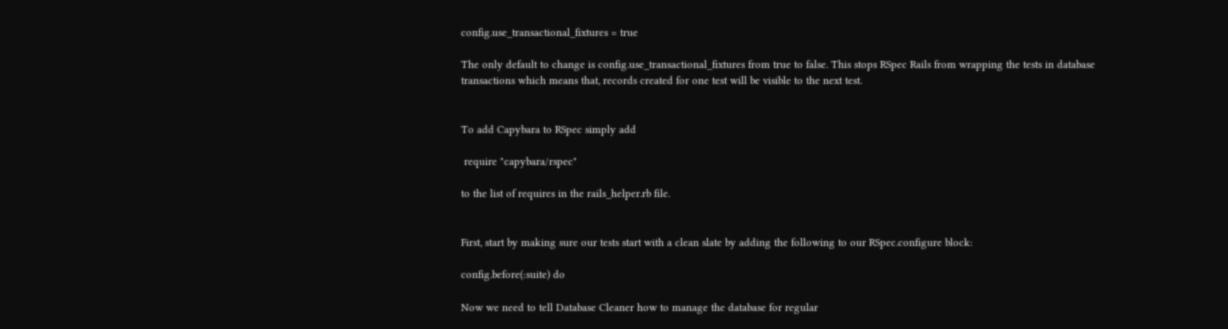config.use_transactional_fixtures = true

The only default to change is config.use_transactional_fixtures from true to false. This stops RSpec Rails from wrapping the tests in database transactions which means that, records created for one test will be visible to the next test.


To add Capybara to RSpec simply add

 require "capybara/rspec"

to the list of requires in the rails_helper.rb file.


First, start by making sure our tests start with a clean slate by adding the following to our RSpec.configure block:

config.before(:suite) do

Now we need to tell Database Cleaner how to manage the database for regular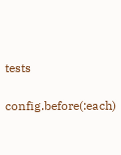tests

config.before(:each)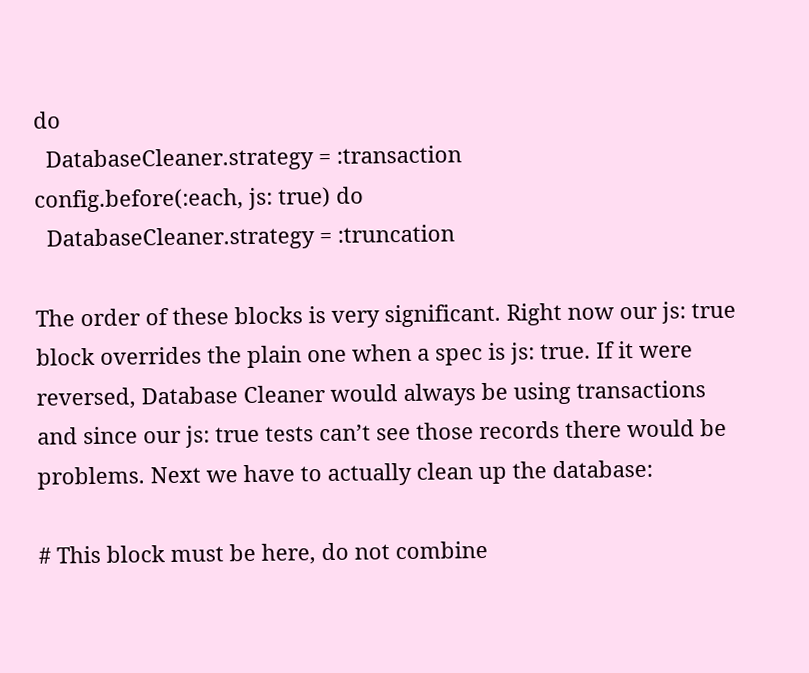do
  DatabaseCleaner.strategy = :transaction
config.before(:each, js: true) do
  DatabaseCleaner.strategy = :truncation

The order of these blocks is very significant. Right now our js: true block overrides the plain one when a spec is js: true. If it were reversed, Database Cleaner would always be using transactions and since our js: true tests can’t see those records there would be problems. Next we have to actually clean up the database:

# This block must be here, do not combine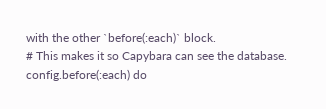with the other `before(:each)` block.
# This makes it so Capybara can see the database.
config.before(:each) do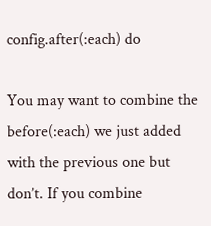config.after(:each) do

You may want to combine the before(:each) we just added with the previous one but don’t. If you combine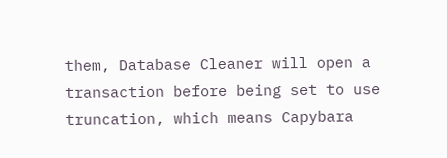them, Database Cleaner will open a transaction before being set to use truncation, which means Capybara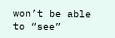won’t be able to “see”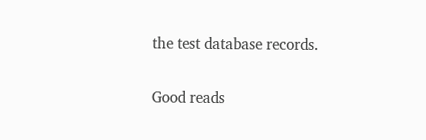the test database records.

Good reads